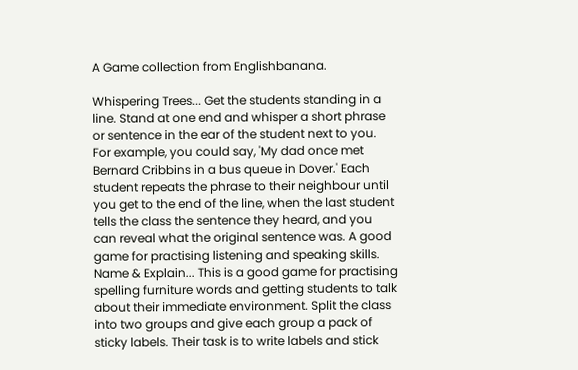A Game collection from Englishbanana.

Whispering Trees... Get the students standing in a line. Stand at one end and whisper a short phrase or sentence in the ear of the student next to you. For example, you could say, 'My dad once met Bernard Cribbins in a bus queue in Dover.' Each student repeats the phrase to their neighbour until you get to the end of the line, when the last student tells the class the sentence they heard, and you can reveal what the original sentence was. A good game for practising listening and speaking skills. Name & Explain... This is a good game for practising spelling furniture words and getting students to talk about their immediate environment. Split the class into two groups and give each group a pack of sticky labels. Their task is to write labels and stick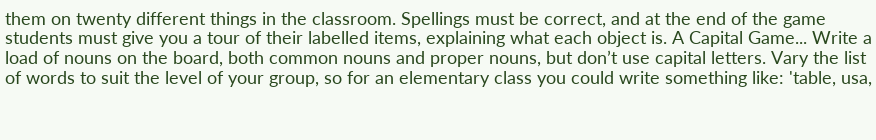them on twenty different things in the classroom. Spellings must be correct, and at the end of the game students must give you a tour of their labelled items, explaining what each object is. A Capital Game... Write a load of nouns on the board, both common nouns and proper nouns, but don’t use capital letters. Vary the list of words to suit the level of your group, so for an elementary class you could write something like: 'table, usa,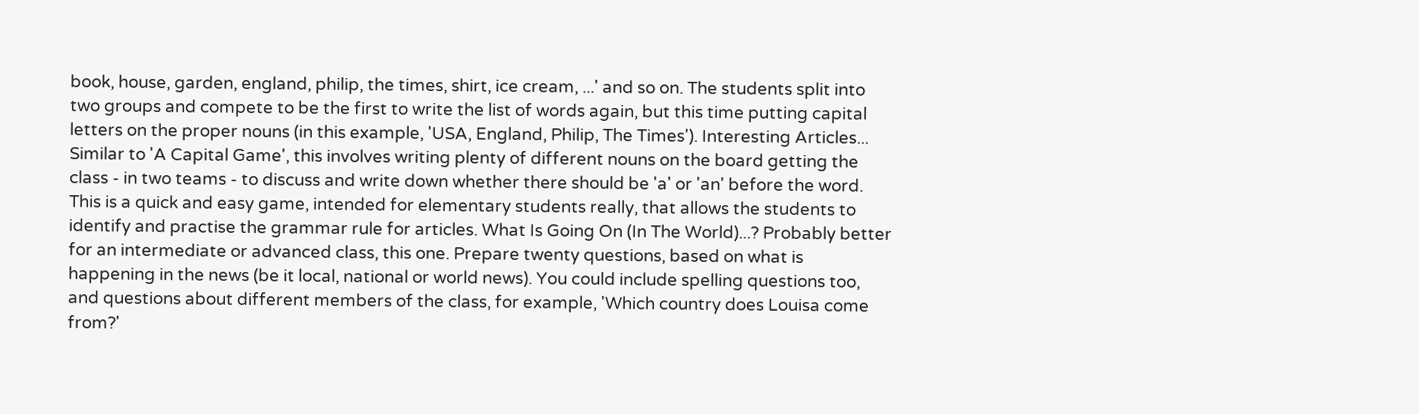book, house, garden, england, philip, the times, shirt, ice cream, ...' and so on. The students split into two groups and compete to be the first to write the list of words again, but this time putting capital letters on the proper nouns (in this example, 'USA, England, Philip, The Times'). Interesting Articles... Similar to 'A Capital Game', this involves writing plenty of different nouns on the board getting the class - in two teams - to discuss and write down whether there should be 'a' or 'an' before the word. This is a quick and easy game, intended for elementary students really, that allows the students to identify and practise the grammar rule for articles. What Is Going On (In The World)...? Probably better for an intermediate or advanced class, this one. Prepare twenty questions, based on what is happening in the news (be it local, national or world news). You could include spelling questions too, and questions about different members of the class, for example, 'Which country does Louisa come from?'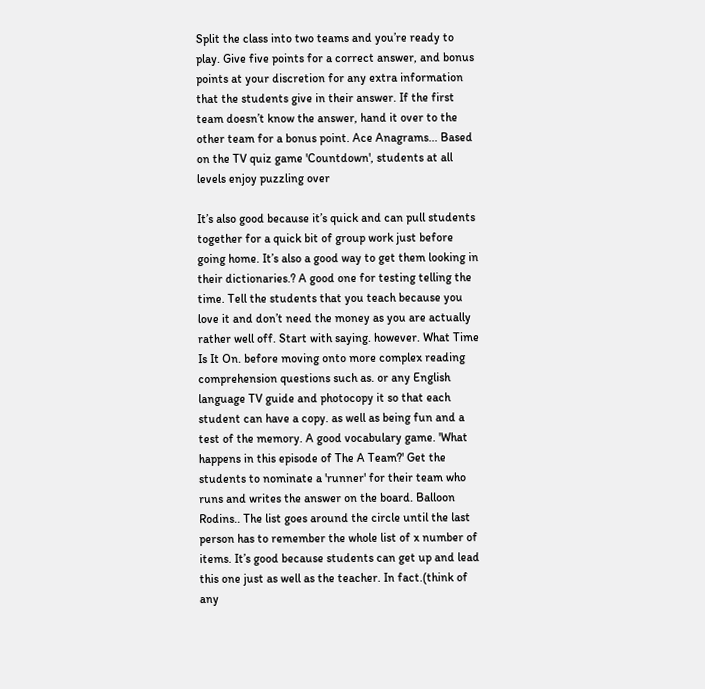Split the class into two teams and you’re ready to play. Give five points for a correct answer, and bonus points at your discretion for any extra information that the students give in their answer. If the first team doesn’t know the answer, hand it over to the other team for a bonus point. Ace Anagrams... Based on the TV quiz game 'Countdown', students at all levels enjoy puzzling over

It’s also good because it’s quick and can pull students together for a quick bit of group work just before going home. It’s also a good way to get them looking in their dictionaries.? A good one for testing telling the time. Tell the students that you teach because you love it and don’t need the money as you are actually rather well off. Start with saying. however. What Time Is It On. before moving onto more complex reading comprehension questions such as. or any English language TV guide and photocopy it so that each student can have a copy. as well as being fun and a test of the memory. A good vocabulary game. 'What happens in this episode of The A Team?' Get the students to nominate a 'runner' for their team who runs and writes the answer on the board. Balloon Rodins.. The list goes around the circle until the last person has to remember the whole list of x number of items. It’s good because students can get up and lead this one just as well as the teacher. In fact.(think of any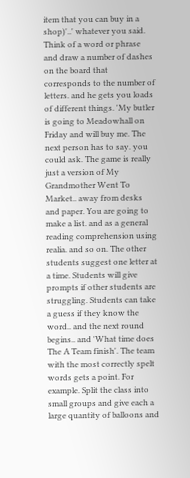item that you can buy in a shop)'..' whatever you said. Think of a word or phrase and draw a number of dashes on the board that corresponds to the number of letters. and he gets you loads of different things. 'My butler is going to Meadowhall on Friday and will buy me. The next person has to say. you could ask. The game is really just a version of My Grandmother Went To Market.. away from desks and paper. You are going to make a list. and as a general reading comprehension using realia. and so on. The other students suggest one letter at a time. Students will give prompts if other students are struggling. Students can take a guess if they know the word.. and the next round begins.. and 'What time does The A Team finish'. The team with the most correctly spelt words gets a point. For example. Split the class into small groups and give each a large quantity of balloons and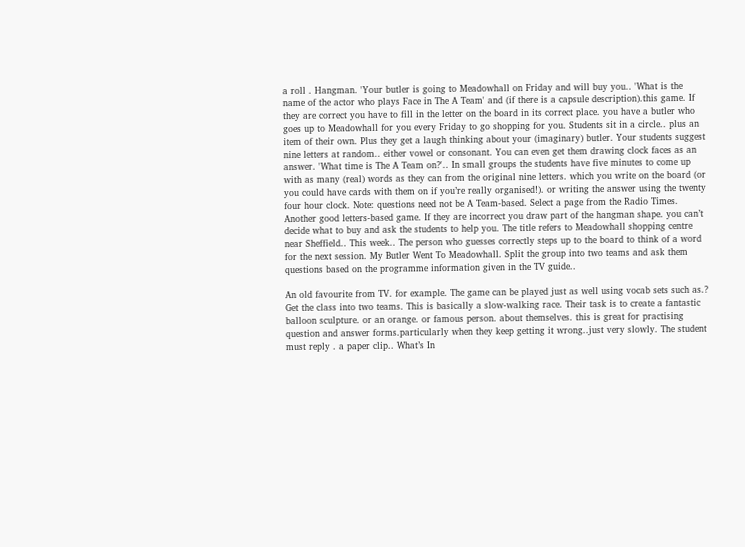a roll . Hangman. 'Your butler is going to Meadowhall on Friday and will buy you.. 'What is the name of the actor who plays Face in The A Team' and (if there is a capsule description).this game. If they are correct you have to fill in the letter on the board in its correct place. you have a butler who goes up to Meadowhall for you every Friday to go shopping for you. Students sit in a circle.. plus an item of their own. Plus they get a laugh thinking about your (imaginary) butler. Your students suggest nine letters at random.. either vowel or consonant. You can even get them drawing clock faces as an answer. 'What time is The A Team on?'.. In small groups the students have five minutes to come up with as many (real) words as they can from the original nine letters. which you write on the board (or you could have cards with them on if you’re really organised!). or writing the answer using the twenty four hour clock. Note: questions need not be A Team-based. Select a page from the Radio Times. Another good letters-based game. If they are incorrect you draw part of the hangman shape. you can’t decide what to buy and ask the students to help you. The title refers to Meadowhall shopping centre near Sheffield.. This week.. The person who guesses correctly steps up to the board to think of a word for the next session. My Butler Went To Meadowhall. Split the group into two teams and ask them questions based on the programme information given in the TV guide..

An old favourite from TV. for example. The game can be played just as well using vocab sets such as.? Get the class into two teams. This is basically a slow-walking race. Their task is to create a fantastic balloon sculpture. or an orange. or famous person. about themselves. this is great for practising question and answer forms.particularly when they keep getting it wrong..just very slowly. The student must reply . a paper clip.. What’s In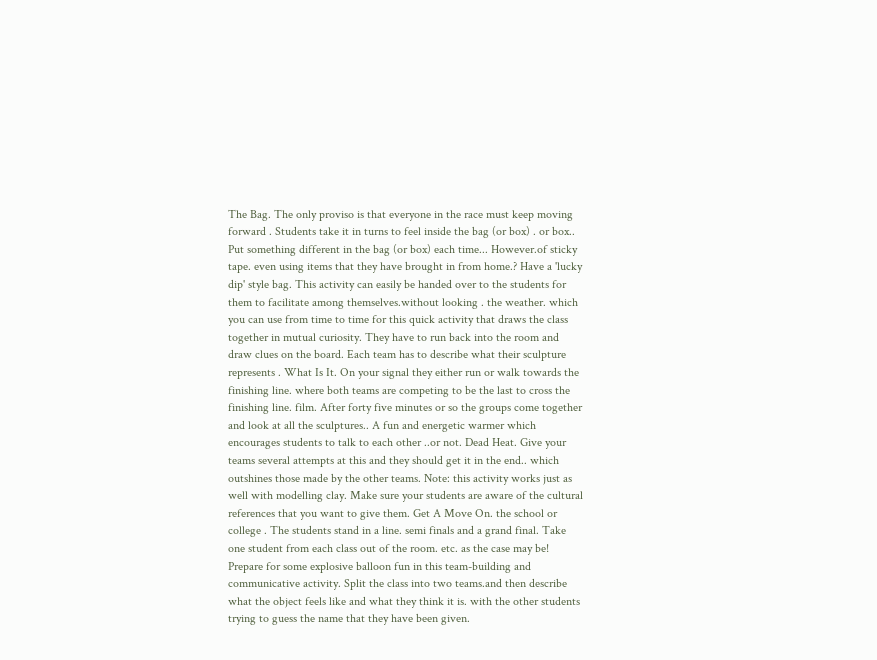The Bag. The only proviso is that everyone in the race must keep moving forward . Students take it in turns to feel inside the bag (or box) . or box.. Put something different in the bag (or box) each time... However.of sticky tape. even using items that they have brought in from home.? Have a 'lucky dip' style bag. This activity can easily be handed over to the students for them to facilitate among themselves.without looking . the weather. which you can use from time to time for this quick activity that draws the class together in mutual curiosity. They have to run back into the room and draw clues on the board. Each team has to describe what their sculpture represents . What Is It. On your signal they either run or walk towards the finishing line. where both teams are competing to be the last to cross the finishing line. film. After forty five minutes or so the groups come together and look at all the sculptures.. A fun and energetic warmer which encourages students to talk to each other ..or not. Dead Heat. Give your teams several attempts at this and they should get it in the end.. which outshines those made by the other teams. Note: this activity works just as well with modelling clay. Make sure your students are aware of the cultural references that you want to give them. Get A Move On. the school or college . The students stand in a line. semi finals and a grand final. Take one student from each class out of the room. etc. as the case may be! Prepare for some explosive balloon fun in this team-building and communicative activity. Split the class into two teams.and then describe what the object feels like and what they think it is. with the other students trying to guess the name that they have been given.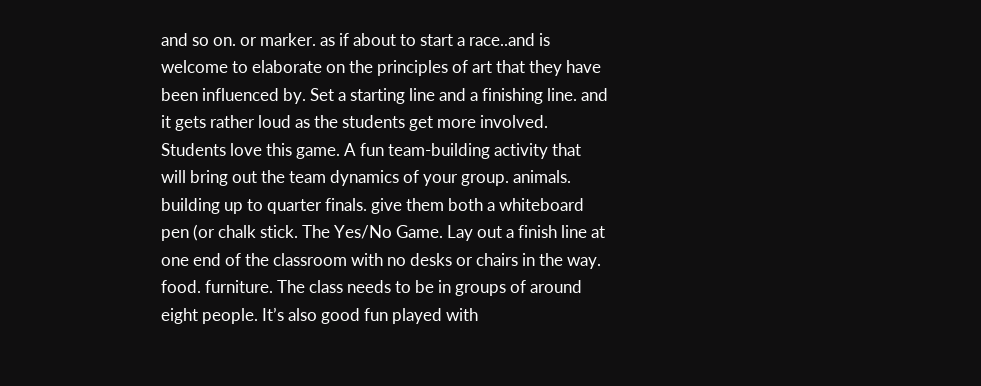and so on. or marker. as if about to start a race..and is welcome to elaborate on the principles of art that they have been influenced by. Set a starting line and a finishing line. and it gets rather loud as the students get more involved. Students love this game. A fun team-building activity that will bring out the team dynamics of your group. animals. building up to quarter finals. give them both a whiteboard pen (or chalk stick. The Yes/No Game. Lay out a finish line at one end of the classroom with no desks or chairs in the way. food. furniture. The class needs to be in groups of around eight people. It’s also good fun played with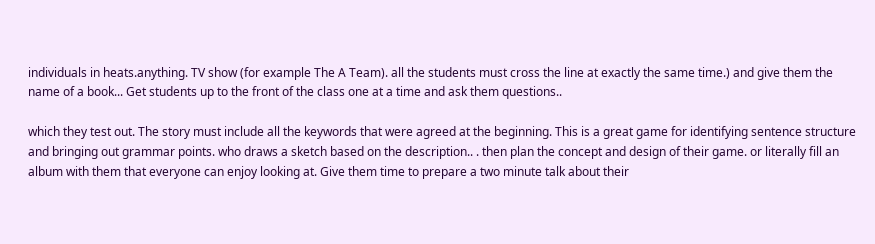individuals in heats.anything. TV show (for example The A Team). all the students must cross the line at exactly the same time.) and give them the name of a book... Get students up to the front of the class one at a time and ask them questions..

which they test out. The story must include all the keywords that were agreed at the beginning. This is a great game for identifying sentence structure and bringing out grammar points. who draws a sketch based on the description.. . then plan the concept and design of their game. or literally fill an album with them that everyone can enjoy looking at. Give them time to prepare a two minute talk about their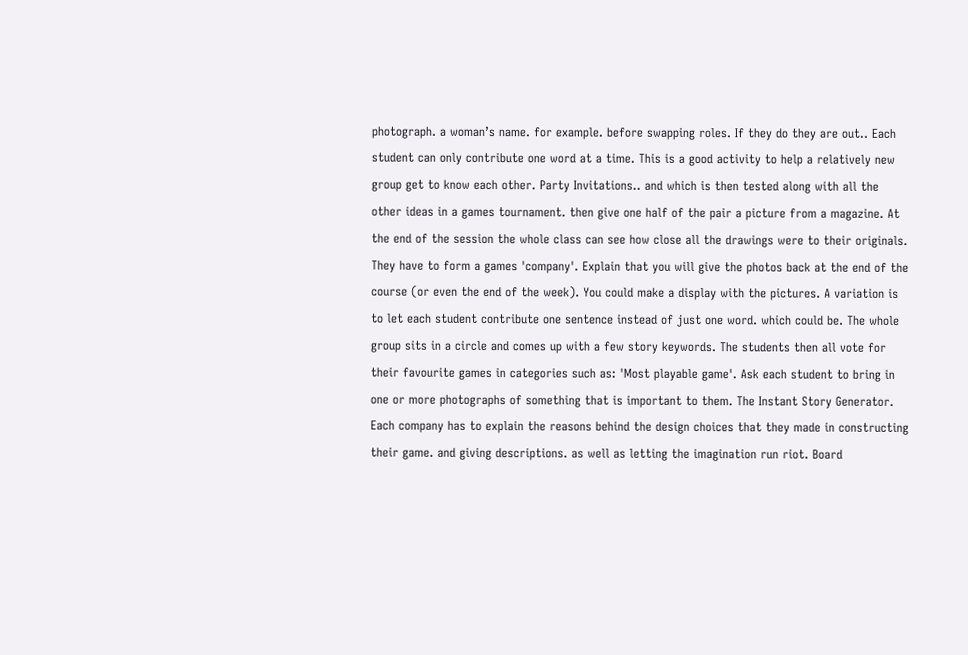photograph. a woman’s name. for example. before swapping roles. If they do they are out.. Each student can only contribute one word at a time. This is a good activity to help a relatively new group get to know each other. Party Invitations.. and which is then tested along with all the other ideas in a games tournament. then give one half of the pair a picture from a magazine. At the end of the session the whole class can see how close all the drawings were to their originals. They have to form a games 'company'. Explain that you will give the photos back at the end of the course (or even the end of the week). You could make a display with the pictures. A variation is to let each student contribute one sentence instead of just one word. which could be. The whole group sits in a circle and comes up with a few story keywords. The students then all vote for their favourite games in categories such as: 'Most playable game'. Ask each student to bring in one or more photographs of something that is important to them. The Instant Story Generator. Each company has to explain the reasons behind the design choices that they made in constructing their game. and giving descriptions. as well as letting the imagination run riot. Board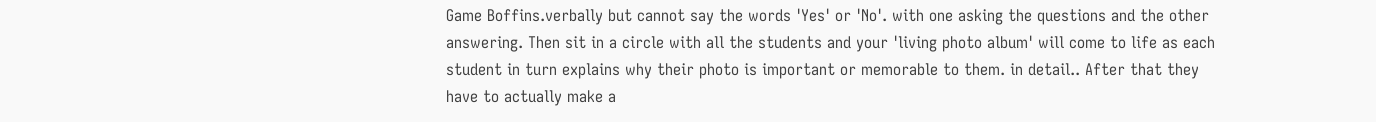Game Boffins.verbally but cannot say the words 'Yes' or 'No'. with one asking the questions and the other answering. Then sit in a circle with all the students and your 'living photo album' will come to life as each student in turn explains why their photo is important or memorable to them. in detail.. After that they have to actually make a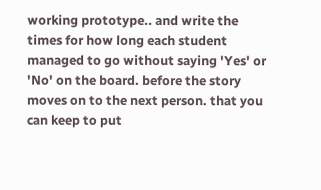working prototype.. and write the times for how long each student managed to go without saying 'Yes' or 'No' on the board. before the story moves on to the next person. that you can keep to put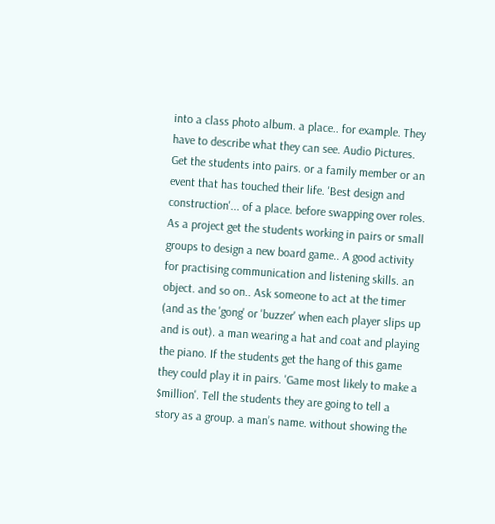into a class photo album. a place.. for example. They have to describe what they can see. Audio Pictures. Get the students into pairs. or a family member or an event that has touched their life. 'Best design and construction'... of a place. before swapping over roles. As a project get the students working in pairs or small groups to design a new board game.. A good activity for practising communication and listening skills. an object. and so on.. Ask someone to act at the timer (and as the 'gong' or 'buzzer' when each player slips up and is out). a man wearing a hat and coat and playing the piano. If the students get the hang of this game they could play it in pairs. 'Game most likely to make a $million'. Tell the students they are going to tell a story as a group. a man’s name. without showing the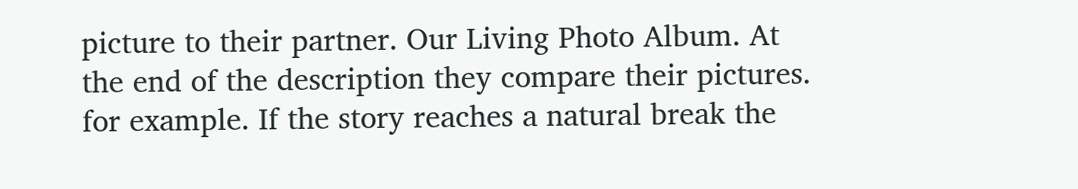picture to their partner. Our Living Photo Album. At the end of the description they compare their pictures. for example. If the story reaches a natural break the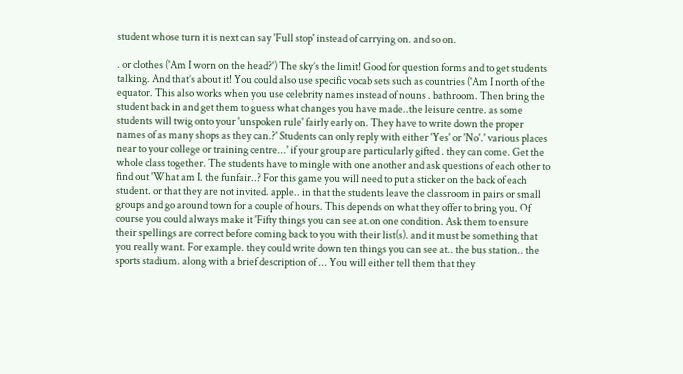student whose turn it is next can say 'Full stop' instead of carrying on. and so on.

. or clothes ('Am I worn on the head?') The sky’s the limit! Good for question forms and to get students talking. And that’s about it! You could also use specific vocab sets such as countries ('Am I north of the equator. This also works when you use celebrity names instead of nouns . bathroom. Then bring the student back in and get them to guess what changes you have made..the leisure centre. as some students will twig onto your 'unspoken rule' fairly early on. They have to write down the proper names of as many shops as they can.?' Students can only reply with either 'Yes' or 'No'.' various places near to your college or training centre...' if your group are particularly gifted . they can come. Get the whole class together. The students have to mingle with one another and ask questions of each other to find out 'What am I. the funfair..? For this game you will need to put a sticker on the back of each student. or that they are not invited. apple.. in that the students leave the classroom in pairs or small groups and go around town for a couple of hours. This depends on what they offer to bring you. Of course you could always make it 'Fifty things you can see at.on one condition. Ask them to ensure their spellings are correct before coming back to you with their list(s). and it must be something that you really want. For example. they could write down ten things you can see at.. the bus station.. the sports stadium. along with a brief description of ... You will either tell them that they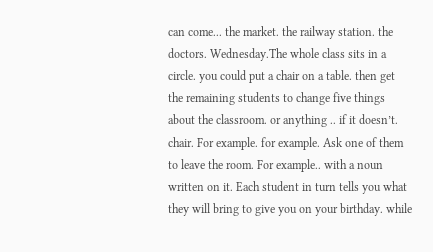can come... the market. the railway station. the doctors. Wednesday.The whole class sits in a circle. you could put a chair on a table. then get the remaining students to change five things about the classroom. or anything .. if it doesn’t. chair. For example. for example. Ask one of them to leave the room. For example.. with a noun written on it. Each student in turn tells you what they will bring to give you on your birthday. while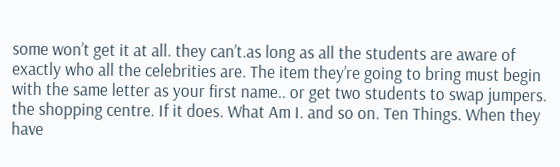some won’t get it at all. they can’t.as long as all the students are aware of exactly who all the celebrities are. The item they’re going to bring must begin with the same letter as your first name.. or get two students to swap jumpers. the shopping centre. If it does. What Am I. and so on. Ten Things. When they have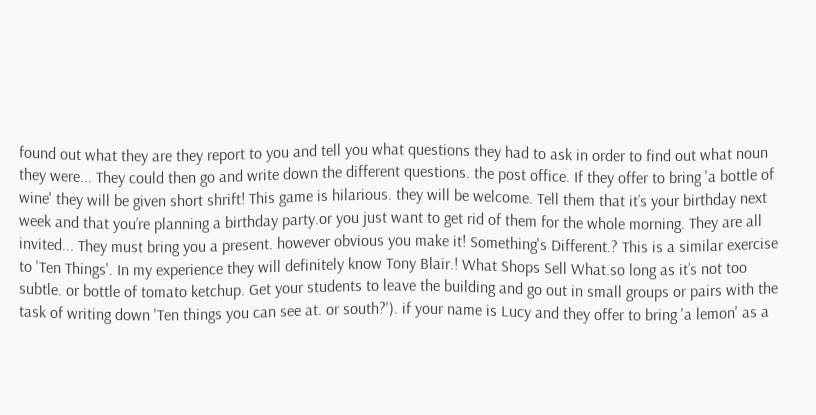found out what they are they report to you and tell you what questions they had to ask in order to find out what noun they were... They could then go and write down the different questions. the post office. If they offer to bring 'a bottle of wine' they will be given short shrift! This game is hilarious. they will be welcome. Tell them that it’s your birthday next week and that you’re planning a birthday party.or you just want to get rid of them for the whole morning. They are all invited... They must bring you a present. however obvious you make it! Something's Different.? This is a similar exercise to 'Ten Things'. In my experience they will definitely know Tony Blair.! What Shops Sell What.so long as it’s not too subtle. or bottle of tomato ketchup. Get your students to leave the building and go out in small groups or pairs with the task of writing down 'Ten things you can see at. or south?'). if your name is Lucy and they offer to bring 'a lemon' as a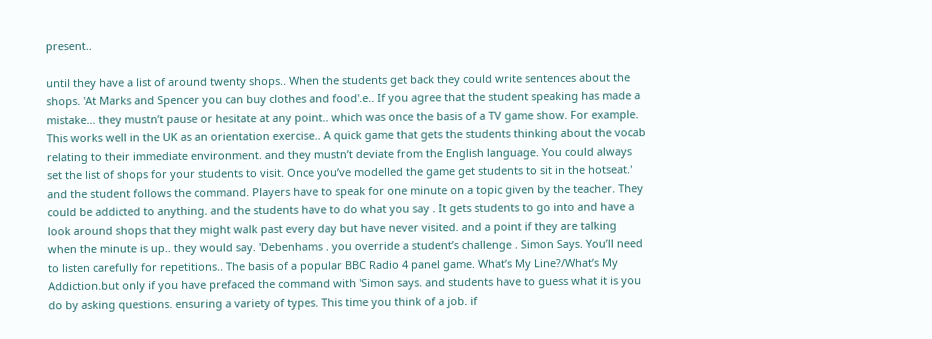present..

until they have a list of around twenty shops.. When the students get back they could write sentences about the shops. 'At Marks and Spencer you can buy clothes and food'.e.. If you agree that the student speaking has made a mistake... they mustn’t pause or hesitate at any point.. which was once the basis of a TV game show. For example. This works well in the UK as an orientation exercise.. A quick game that gets the students thinking about the vocab relating to their immediate environment. and they mustn’t deviate from the English language. You could always set the list of shops for your students to visit. Once you’ve modelled the game get students to sit in the hotseat.' and the student follows the command. Players have to speak for one minute on a topic given by the teacher. They could be addicted to anything. and the students have to do what you say . It gets students to go into and have a look around shops that they might walk past every day but have never visited. and a point if they are talking when the minute is up.. they would say. 'Debenhams . you override a student’s challenge . Simon Says. You’ll need to listen carefully for repetitions.. The basis of a popular BBC Radio 4 panel game. What’s My Line?/What’s My Addiction.but only if you have prefaced the command with 'Simon says. and students have to guess what it is you do by asking questions. ensuring a variety of types. This time you think of a job. if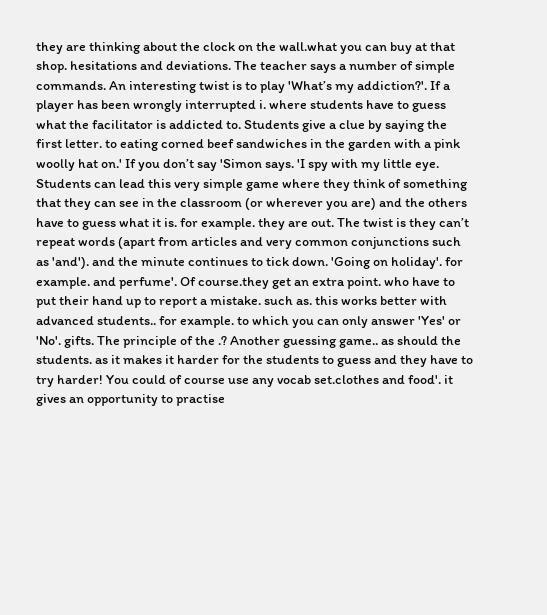they are thinking about the clock on the wall.what you can buy at that shop. hesitations and deviations. The teacher says a number of simple commands. An interesting twist is to play 'What’s my addiction?'. If a player has been wrongly interrupted i. where students have to guess what the facilitator is addicted to. Students give a clue by saying the first letter. to eating corned beef sandwiches in the garden with a pink woolly hat on.' If you don’t say 'Simon says. 'I spy with my little eye. Students can lead this very simple game where they think of something that they can see in the classroom (or wherever you are) and the others have to guess what it is. for example. they are out. The twist is they can’t repeat words (apart from articles and very common conjunctions such as 'and'). and the minute continues to tick down. 'Going on holiday'. for example. and perfume'. Of course.they get an extra point. who have to put their hand up to report a mistake. such as. this works better with advanced students.. for example. to which you can only answer 'Yes' or 'No'. gifts. The principle of the .? Another guessing game.. as should the students. as it makes it harder for the students to guess and they have to try harder! You could of course use any vocab set.clothes and food'. it gives an opportunity to practise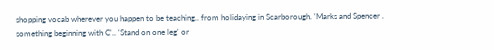shopping vocab wherever you happen to be teaching.. from holidaying in Scarborough. 'Marks and Spencer . something beginning with C'.. 'Stand on one leg' or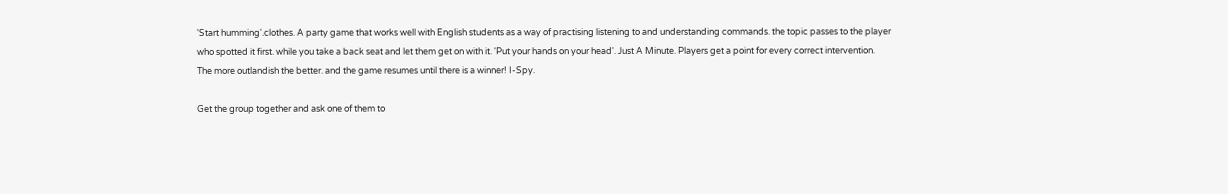'Start humming'.clothes. A party game that works well with English students as a way of practising listening to and understanding commands. the topic passes to the player who spotted it first. while you take a back seat and let them get on with it. 'Put your hands on your head'. Just A Minute. Players get a point for every correct intervention. The more outlandish the better. and the game resumes until there is a winner! I-Spy.

Get the group together and ask one of them to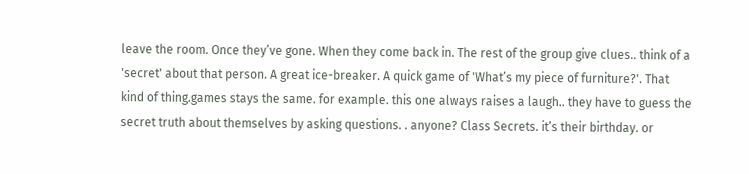leave the room. Once they’ve gone. When they come back in. The rest of the group give clues.. think of a 'secret' about that person. A great ice-breaker. A quick game of 'What’s my piece of furniture?'. That kind of thing.games stays the same. for example. this one always raises a laugh.. they have to guess the secret truth about themselves by asking questions. . anyone? Class Secrets. it’s their birthday. or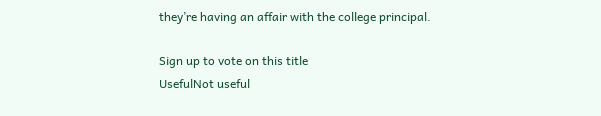they’re having an affair with the college principal.

Sign up to vote on this title
UsefulNot useful